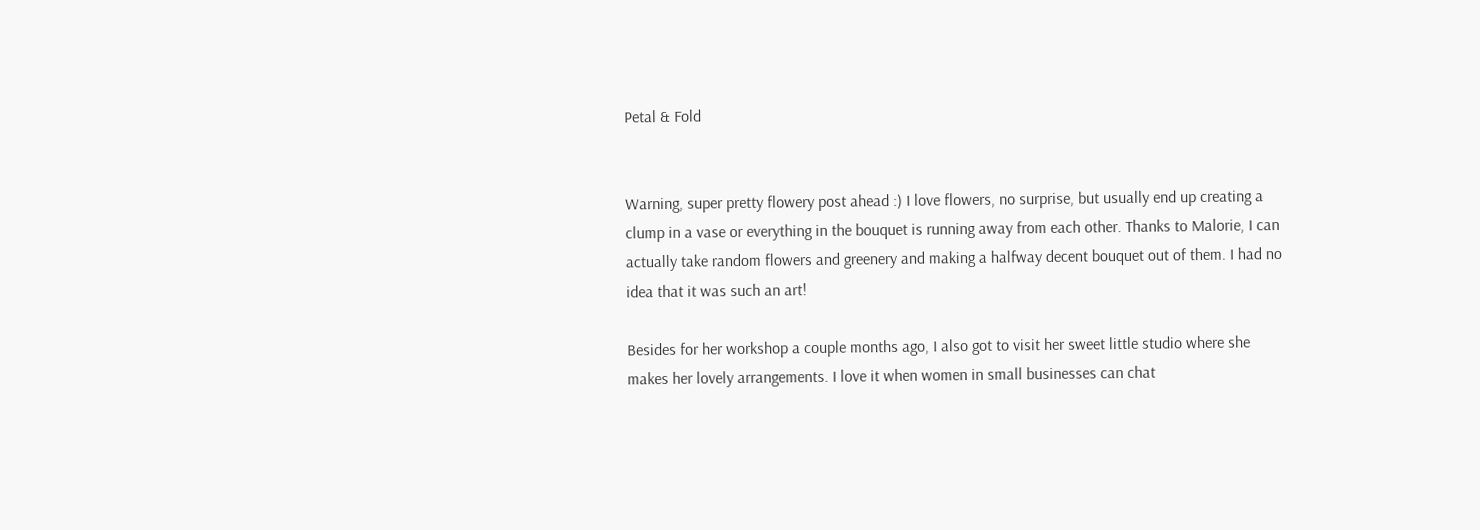Petal & Fold


Warning, super pretty flowery post ahead :) I love flowers, no surprise, but usually end up creating a clump in a vase or everything in the bouquet is running away from each other. Thanks to Malorie, I can actually take random flowers and greenery and making a halfway decent bouquet out of them. I had no idea that it was such an art!

Besides for her workshop a couple months ago, I also got to visit her sweet little studio where she makes her lovely arrangements. I love it when women in small businesses can chat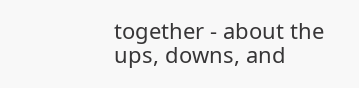together - about the ups, downs, and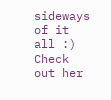sideways of it all :)  Check out her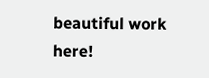beautiful work here!